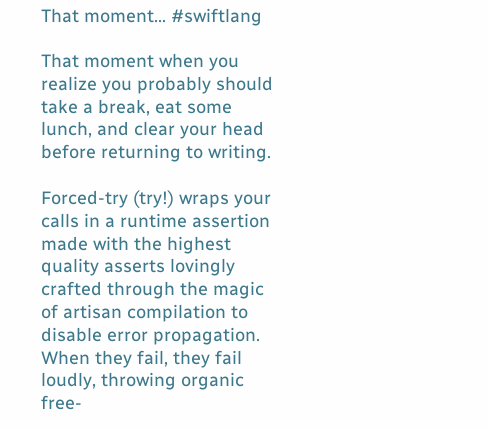That moment… #swiftlang

That moment when you realize you probably should take a break, eat some lunch, and clear your head before returning to writing.

Forced-try (try!) wraps your calls in a runtime assertion made with the highest quality asserts lovingly crafted through the magic of artisan compilation to disable error propagation. When they fail, they fail loudly, throwing organic free-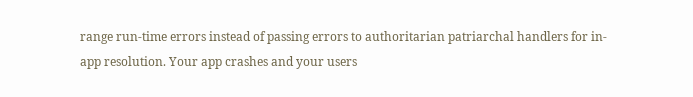range run-time errors instead of passing errors to authoritarian patriarchal handlers for in-app resolution. Your app crashes and your users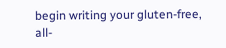begin writing your gluten-free, all-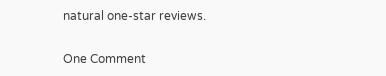natural one-star reviews.

One Comment